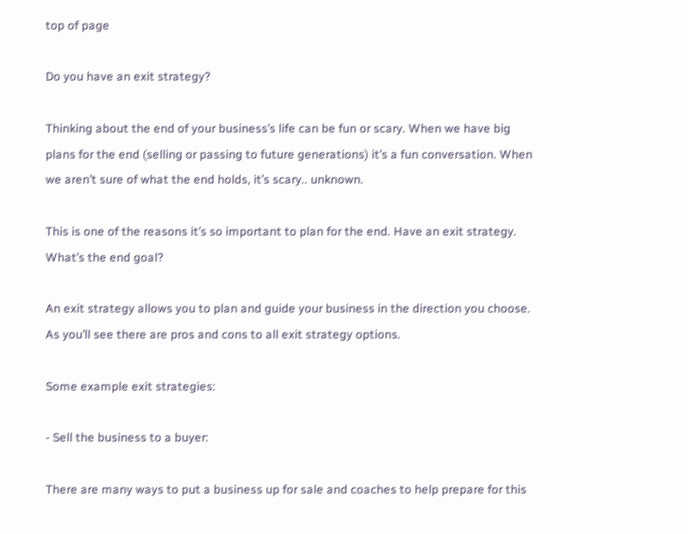top of page

Do you have an exit strategy?

Thinking about the end of your business’s life can be fun or scary. When we have big plans for the end (selling or passing to future generations) it’s a fun conversation. When we aren’t sure of what the end holds, it’s scary.. unknown.

This is one of the reasons it’s so important to plan for the end. Have an exit strategy. What’s the end goal?

An exit strategy allows you to plan and guide your business in the direction you choose. As you’ll see there are pros and cons to all exit strategy options.

Some example exit strategies:

- Sell the business to a buyer:

There are many ways to put a business up for sale and coaches to help prepare for this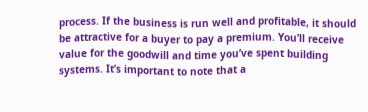process. If the business is run well and profitable, it should be attractive for a buyer to pay a premium. You’ll receive value for the goodwill and time you’ve spent building systems. It’s important to note that a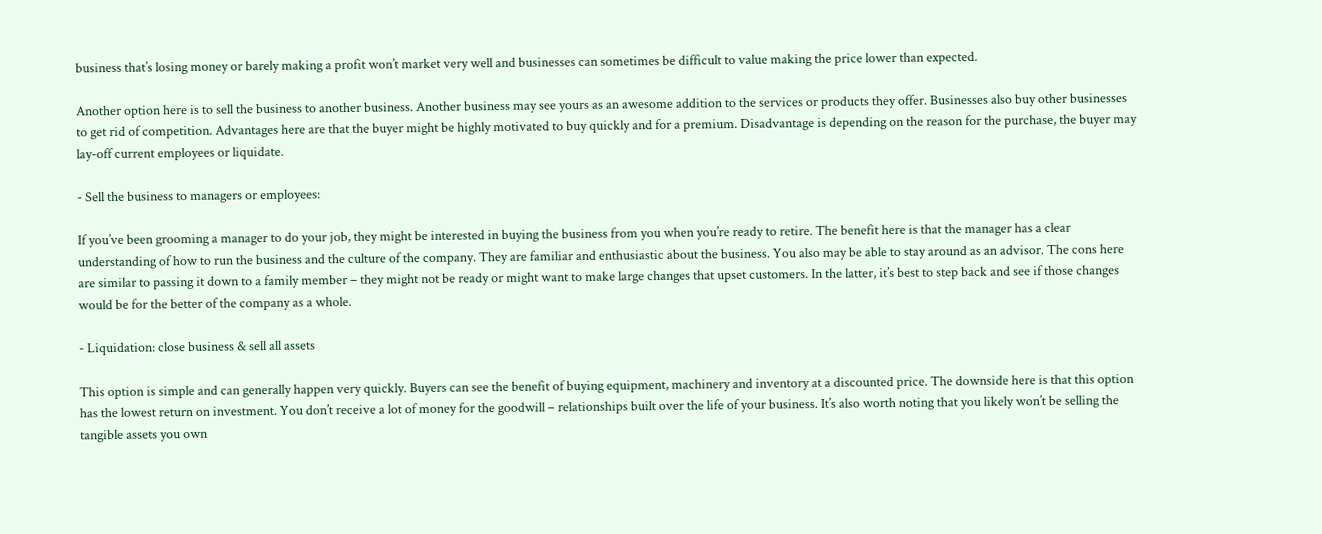business that’s losing money or barely making a profit won’t market very well and businesses can sometimes be difficult to value making the price lower than expected.

Another option here is to sell the business to another business. Another business may see yours as an awesome addition to the services or products they offer. Businesses also buy other businesses to get rid of competition. Advantages here are that the buyer might be highly motivated to buy quickly and for a premium. Disadvantage is depending on the reason for the purchase, the buyer may lay-off current employees or liquidate.

- Sell the business to managers or employees:

If you’ve been grooming a manager to do your job, they might be interested in buying the business from you when you’re ready to retire. The benefit here is that the manager has a clear understanding of how to run the business and the culture of the company. They are familiar and enthusiastic about the business. You also may be able to stay around as an advisor. The cons here are similar to passing it down to a family member – they might not be ready or might want to make large changes that upset customers. In the latter, it’s best to step back and see if those changes would be for the better of the company as a whole.

- Liquidation: close business & sell all assets

This option is simple and can generally happen very quickly. Buyers can see the benefit of buying equipment, machinery and inventory at a discounted price. The downside here is that this option has the lowest return on investment. You don’t receive a lot of money for the goodwill – relationships built over the life of your business. It’s also worth noting that you likely won’t be selling the tangible assets you own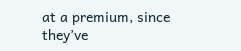at a premium, since they’ve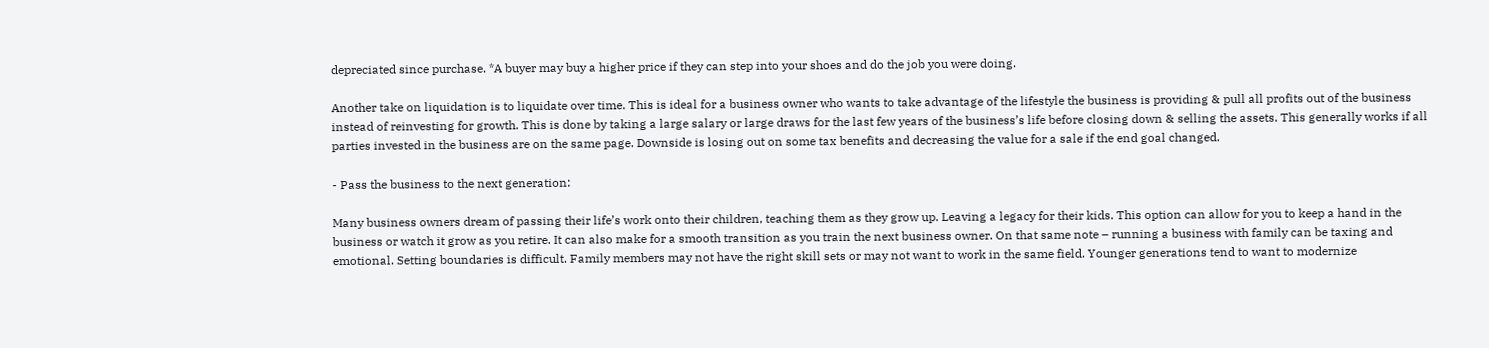depreciated since purchase. *A buyer may buy a higher price if they can step into your shoes and do the job you were doing.

Another take on liquidation is to liquidate over time. This is ideal for a business owner who wants to take advantage of the lifestyle the business is providing & pull all profits out of the business instead of reinvesting for growth. This is done by taking a large salary or large draws for the last few years of the business’s life before closing down & selling the assets. This generally works if all parties invested in the business are on the same page. Downside is losing out on some tax benefits and decreasing the value for a sale if the end goal changed.

- Pass the business to the next generation:

Many business owners dream of passing their life’s work onto their children, teaching them as they grow up. Leaving a legacy for their kids. This option can allow for you to keep a hand in the business or watch it grow as you retire. It can also make for a smooth transition as you train the next business owner. On that same note – running a business with family can be taxing and emotional. Setting boundaries is difficult. Family members may not have the right skill sets or may not want to work in the same field. Younger generations tend to want to modernize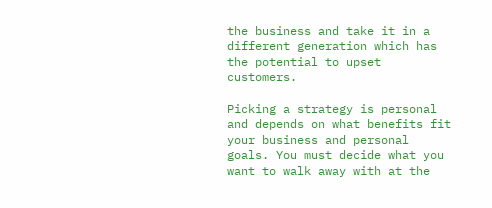the business and take it in a different generation which has the potential to upset customers.

Picking a strategy is personal and depends on what benefits fit your business and personal goals. You must decide what you want to walk away with at the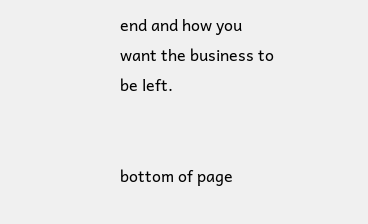end and how you want the business to be left.


bottom of page